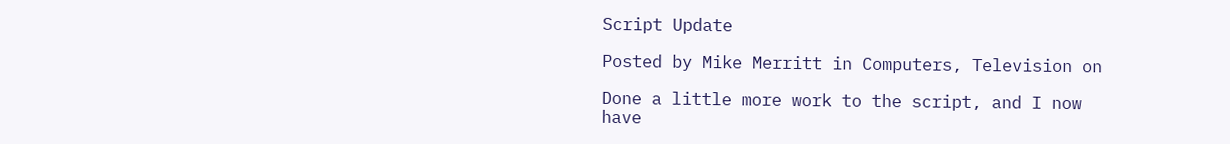Script Update

Posted by Mike Merritt in Computers, Television on

Done a little more work to the script, and I now have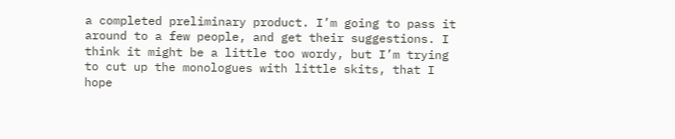a completed preliminary product. I’m going to pass it around to a few people, and get their suggestions. I think it might be a little too wordy, but I’m trying to cut up the monologues with little skits, that I hope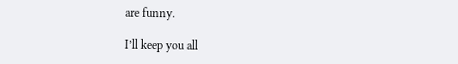are funny.

I’ll keep you all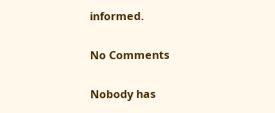informed.

No Comments

Nobody has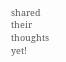shared their thoughts yet!